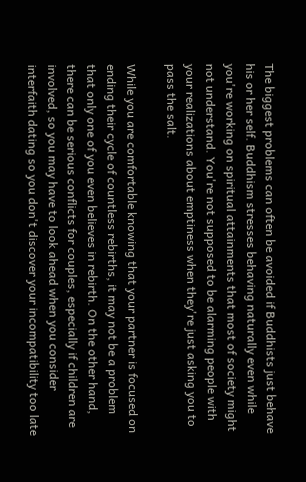The biggest problems can often be avoided if Buddhists just behave his or her self. Buddhism stresses behaving naturally even while you're working on spiritual attainments that most of society might not understand. You're not supposed to be alarming people with your realizations about emptiness when they're just asking you to pass the salt.

While you are comfortable knowing that your partner is focused on ending their cycle of countless rebirths, it may not be a problem that only one of you even believes in rebirth. On the other hand, there can be serious conflicts for couples, especially if children are involved, so you may have to look ahead when you consider interfaith dating so you don't discover your incompatibility too late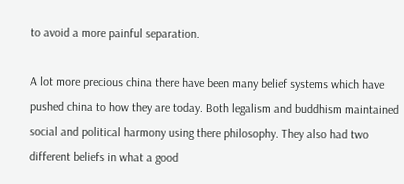to avoid a more painful separation.

A lot more precious china there have been many belief systems which have pushed china to how they are today. Both legalism and buddhism maintained social and political harmony using there philosophy. They also had two different beliefs in what a good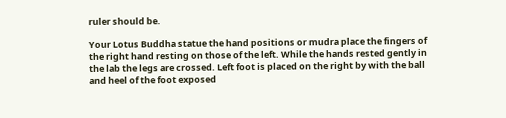ruler should be.

Your Lotus Buddha statue the hand positions or mudra place the fingers of the right hand resting on those of the left. While the hands rested gently in the lab the legs are crossed. Left foot is placed on the right by with the ball and heel of the foot exposed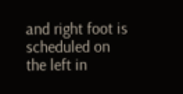and right foot is scheduled on the left in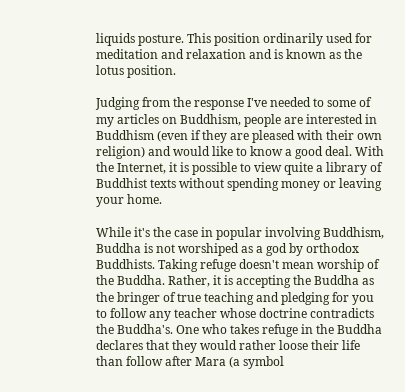liquids posture. This position ordinarily used for meditation and relaxation and is known as the lotus position.

Judging from the response I've needed to some of my articles on Buddhism, people are interested in Buddhism (even if they are pleased with their own religion) and would like to know a good deal. With the Internet, it is possible to view quite a library of Buddhist texts without spending money or leaving your home.

While it's the case in popular involving Buddhism, Buddha is not worshiped as a god by orthodox Buddhists. Taking refuge doesn't mean worship of the Buddha. Rather, it is accepting the Buddha as the bringer of true teaching and pledging for you to follow any teacher whose doctrine contradicts the Buddha's. One who takes refuge in the Buddha declares that they would rather loose their life than follow after Mara (a symbol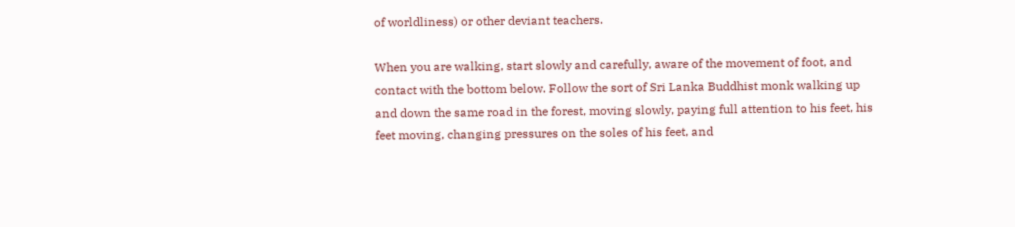of worldliness) or other deviant teachers.

When you are walking, start slowly and carefully, aware of the movement of foot, and contact with the bottom below. Follow the sort of Sri Lanka Buddhist monk walking up and down the same road in the forest, moving slowly, paying full attention to his feet, his feet moving, changing pressures on the soles of his feet, and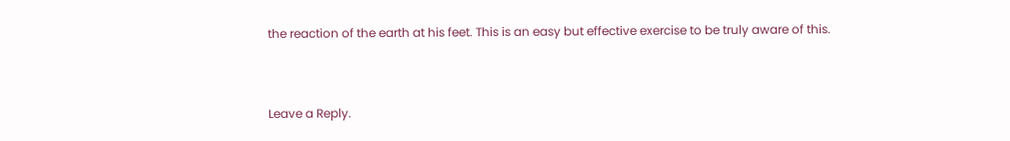the reaction of the earth at his feet. This is an easy but effective exercise to be truly aware of this.


Leave a Reply.